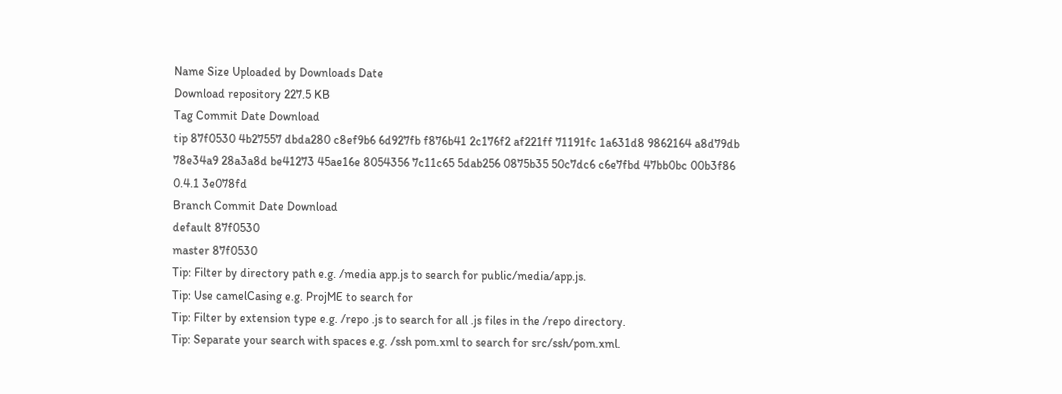Name Size Uploaded by Downloads Date
Download repository 227.5 KB
Tag Commit Date Download
tip 87f0530 4b27557 dbda280 c8ef9b6 6d927fb f876b41 2c176f2 af221ff 71191fc 1a631d8 9862164 a8d79db 78e34a9 28a3a8d be41273 45ae16e 8054356 7c11c65 5dab256 0875b35 50c7dc6 c6e7fbd 47bb0bc 00b3f86
0.4.1 3e078fd
Branch Commit Date Download
default 87f0530
master 87f0530
Tip: Filter by directory path e.g. /media app.js to search for public/media/app.js.
Tip: Use camelCasing e.g. ProjME to search for
Tip: Filter by extension type e.g. /repo .js to search for all .js files in the /repo directory.
Tip: Separate your search with spaces e.g. /ssh pom.xml to search for src/ssh/pom.xml.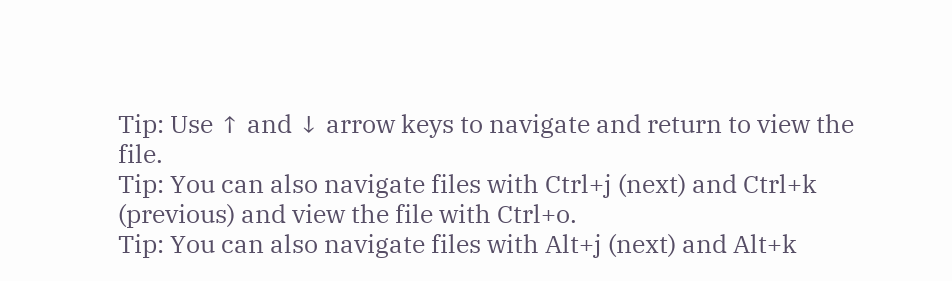Tip: Use ↑ and ↓ arrow keys to navigate and return to view the file.
Tip: You can also navigate files with Ctrl+j (next) and Ctrl+k (previous) and view the file with Ctrl+o.
Tip: You can also navigate files with Alt+j (next) and Alt+k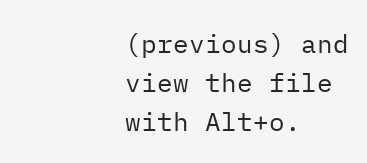(previous) and view the file with Alt+o.